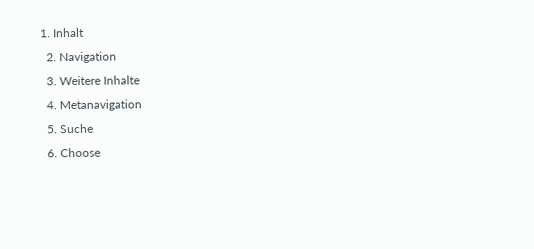1. Inhalt
  2. Navigation
  3. Weitere Inhalte
  4. Metanavigation
  5. Suche
  6. Choose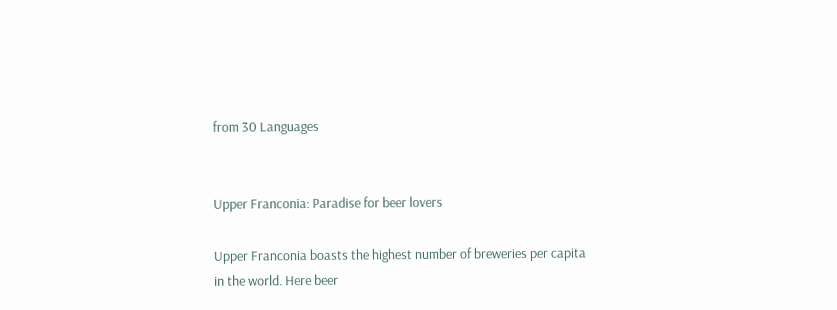from 30 Languages


Upper Franconia: Paradise for beer lovers

Upper Franconia boasts the highest number of breweries per capita in the world. Here beer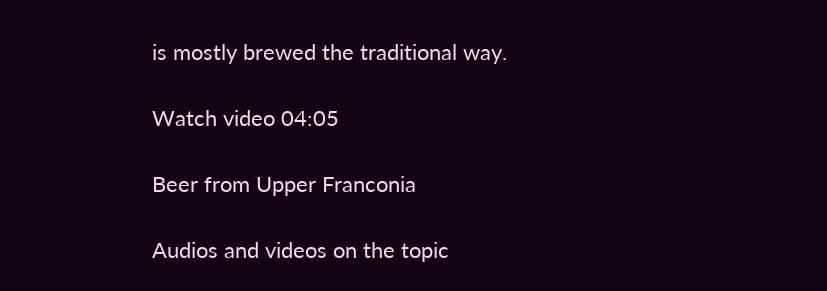is mostly brewed the traditional way.

Watch video 04:05

Beer from Upper Franconia

Audios and videos on the topic